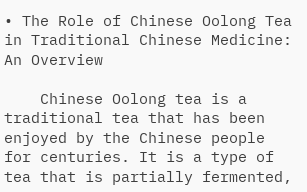• The Role of Chinese Oolong Tea in Traditional Chinese Medicine: An Overview

    Chinese Oolong tea is a traditional tea that has been enjoyed by the Chinese people for centuries. It is a type of tea that is partially fermented,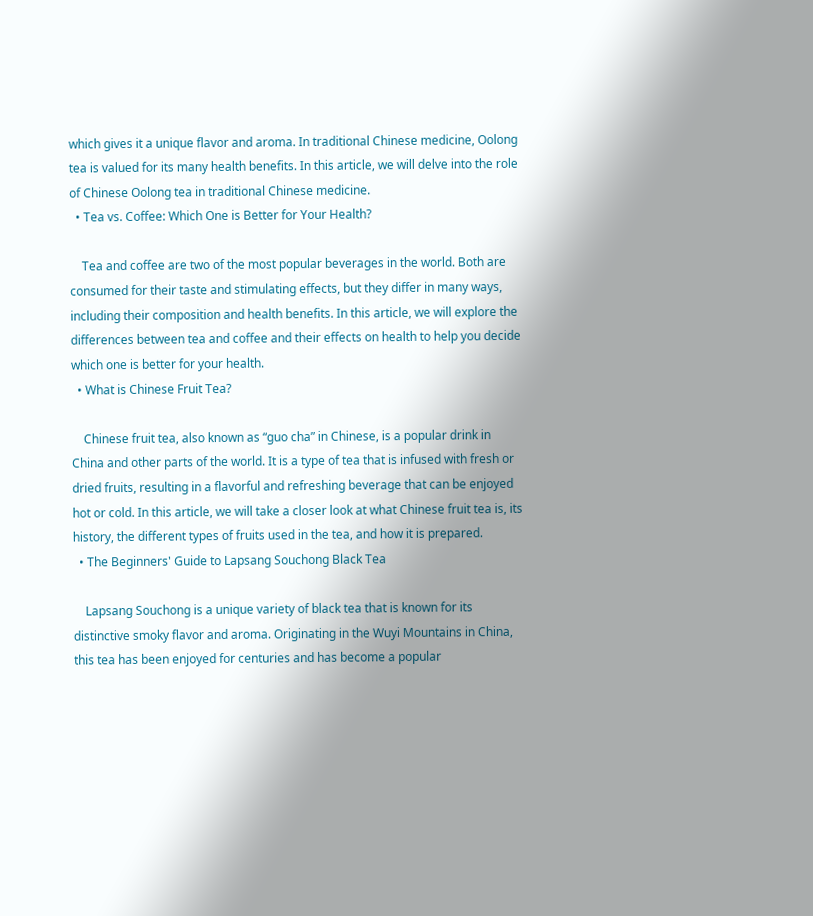which gives it a unique flavor and aroma. In traditional Chinese medicine, Oolong tea is valued for its many health benefits. In this article, we will delve into the role of Chinese Oolong tea in traditional Chinese medicine.
  • Tea vs. Coffee: Which One is Better for Your Health?

    Tea and coffee are two of the most popular beverages in the world. Both are consumed for their taste and stimulating effects, but they differ in many ways, including their composition and health benefits. In this article, we will explore the differences between tea and coffee and their effects on health to help you decide which one is better for your health.
  • What is Chinese Fruit Tea?

    Chinese fruit tea, also known as “guo cha” in Chinese, is a popular drink in China and other parts of the world. It is a type of tea that is infused with fresh or dried fruits, resulting in a flavorful and refreshing beverage that can be enjoyed hot or cold. In this article, we will take a closer look at what Chinese fruit tea is, its history, the different types of fruits used in the tea, and how it is prepared.
  • The Beginners' Guide to Lapsang Souchong Black Tea

    Lapsang Souchong is a unique variety of black tea that is known for its distinctive smoky flavor and aroma. Originating in the Wuyi Mountains in China, this tea has been enjoyed for centuries and has become a popular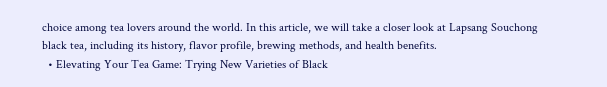choice among tea lovers around the world. In this article, we will take a closer look at Lapsang Souchong black tea, including its history, flavor profile, brewing methods, and health benefits.
  • Elevating Your Tea Game: Trying New Varieties of Black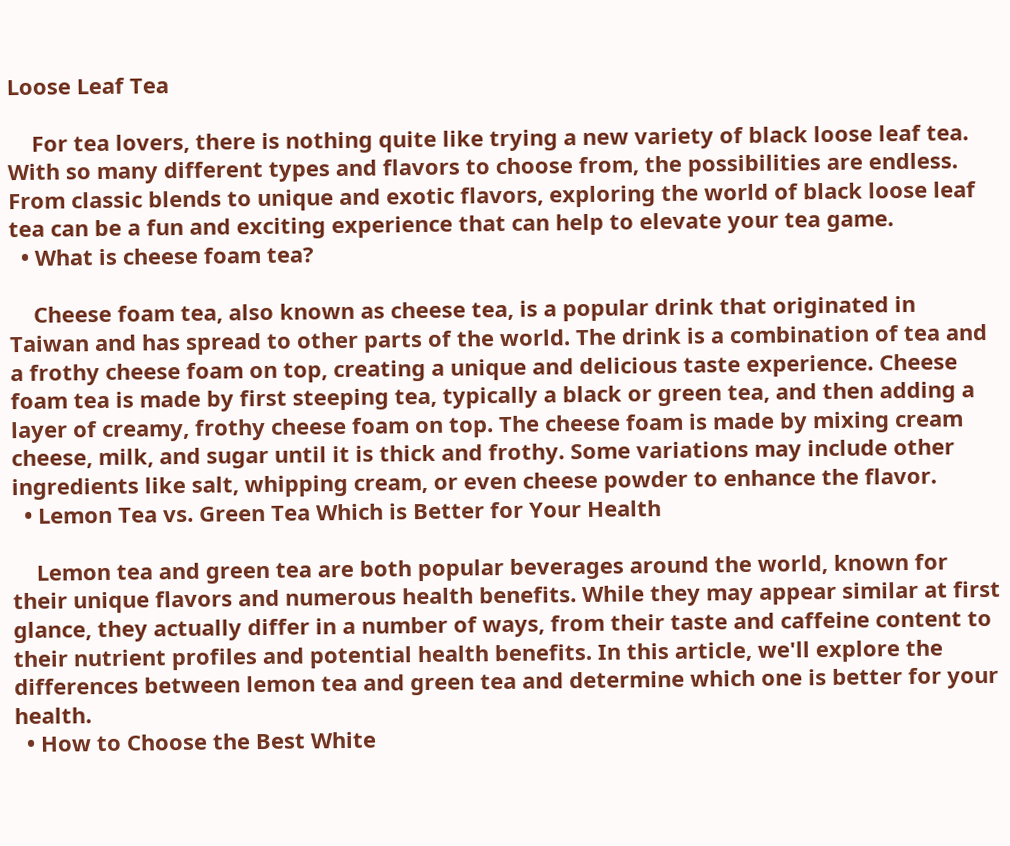Loose Leaf Tea

    For tea lovers, there is nothing quite like trying a new variety of black loose leaf tea. With so many different types and flavors to choose from, the possibilities are endless. From classic blends to unique and exotic flavors, exploring the world of black loose leaf tea can be a fun and exciting experience that can help to elevate your tea game.
  • What is cheese foam tea?

    Cheese foam tea, also known as cheese tea, is a popular drink that originated in Taiwan and has spread to other parts of the world. The drink is a combination of tea and a frothy cheese foam on top, creating a unique and delicious taste experience. Cheese foam tea is made by first steeping tea, typically a black or green tea, and then adding a layer of creamy, frothy cheese foam on top. The cheese foam is made by mixing cream cheese, milk, and sugar until it is thick and frothy. Some variations may include other ingredients like salt, whipping cream, or even cheese powder to enhance the flavor.
  • Lemon Tea vs. Green Tea Which is Better for Your Health

    Lemon tea and green tea are both popular beverages around the world, known for their unique flavors and numerous health benefits. While they may appear similar at first glance, they actually differ in a number of ways, from their taste and caffeine content to their nutrient profiles and potential health benefits. In this article, we'll explore the differences between lemon tea and green tea and determine which one is better for your health.
  • How to Choose the Best White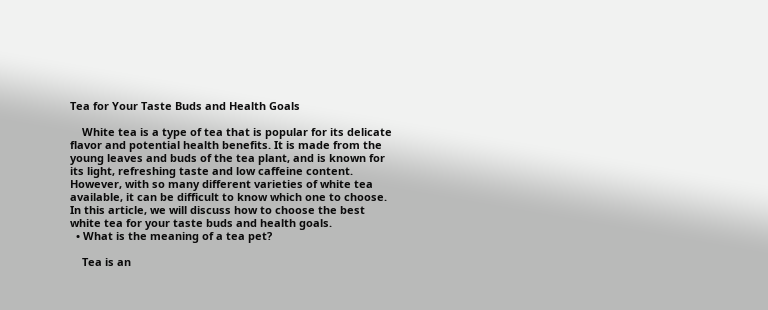Tea for Your Taste Buds and Health Goals

    White tea is a type of tea that is popular for its delicate flavor and potential health benefits. It is made from the young leaves and buds of the tea plant, and is known for its light, refreshing taste and low caffeine content. However, with so many different varieties of white tea available, it can be difficult to know which one to choose. In this article, we will discuss how to choose the best white tea for your taste buds and health goals.
  • What is the meaning of a tea pet?

    Tea is an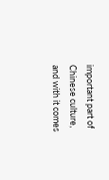important part of Chinese culture, and with it comes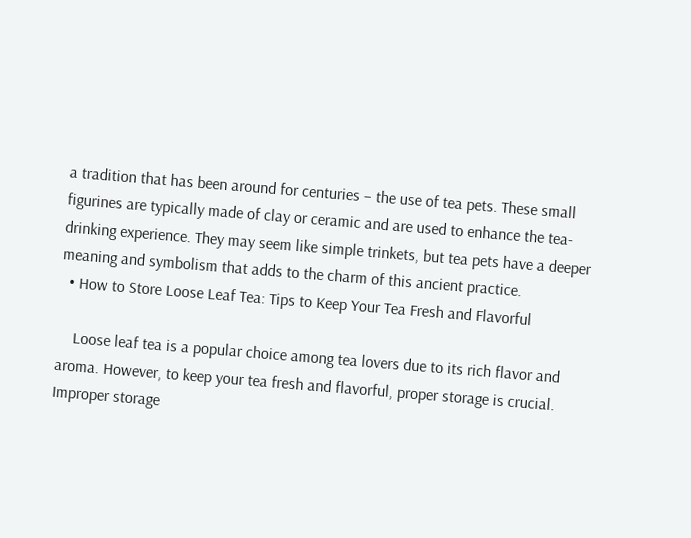a tradition that has been around for centuries – the use of tea pets. These small figurines are typically made of clay or ceramic and are used to enhance the tea-drinking experience. They may seem like simple trinkets, but tea pets have a deeper meaning and symbolism that adds to the charm of this ancient practice.
  • How to Store Loose Leaf Tea: Tips to Keep Your Tea Fresh and Flavorful

    Loose leaf tea is a popular choice among tea lovers due to its rich flavor and aroma. However, to keep your tea fresh and flavorful, proper storage is crucial. Improper storage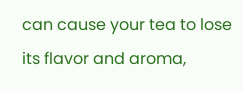can cause your tea to lose its flavor and aroma,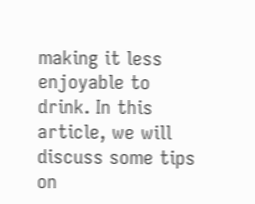making it less enjoyable to drink. In this article, we will discuss some tips on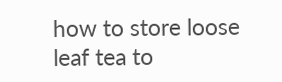how to store loose leaf tea to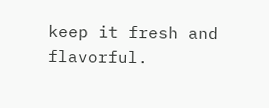keep it fresh and flavorful.